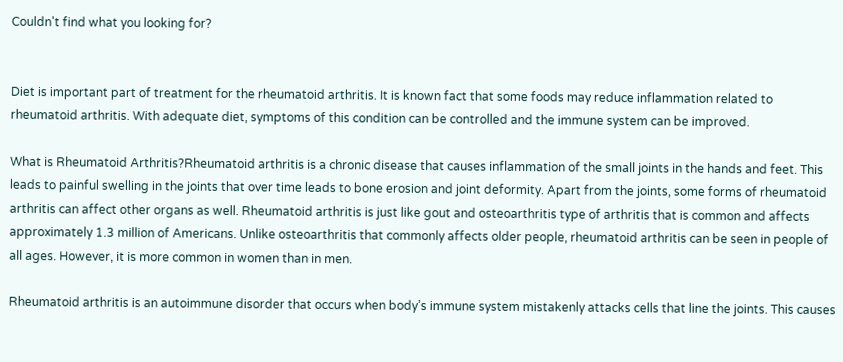Couldn't find what you looking for?


Diet is important part of treatment for the rheumatoid arthritis. It is known fact that some foods may reduce inflammation related to rheumatoid arthritis. With adequate diet, symptoms of this condition can be controlled and the immune system can be improved.

What is Rheumatoid Arthritis?Rheumatoid arthritis is a chronic disease that causes inflammation of the small joints in the hands and feet. This leads to painful swelling in the joints that over time leads to bone erosion and joint deformity. Apart from the joints, some forms of rheumatoid arthritis can affect other organs as well. Rheumatoid arthritis is just like gout and osteoarthritis type of arthritis that is common and affects approximately 1.3 million of Americans. Unlike osteoarthritis that commonly affects older people, rheumatoid arthritis can be seen in people of all ages. However, it is more common in women than in men.

Rheumatoid arthritis is an autoimmune disorder that occurs when body’s immune system mistakenly attacks cells that line the joints. This causes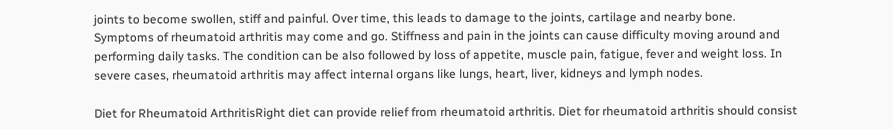joints to become swollen, stiff and painful. Over time, this leads to damage to the joints, cartilage and nearby bone. Symptoms of rheumatoid arthritis may come and go. Stiffness and pain in the joints can cause difficulty moving around and performing daily tasks. The condition can be also followed by loss of appetite, muscle pain, fatigue, fever and weight loss. In severe cases, rheumatoid arthritis may affect internal organs like lungs, heart, liver, kidneys and lymph nodes.

Diet for Rheumatoid ArthritisRight diet can provide relief from rheumatoid arthritis. Diet for rheumatoid arthritis should consist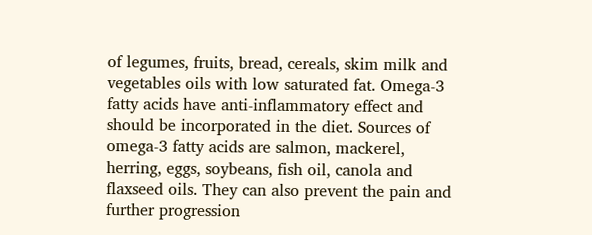of legumes, fruits, bread, cereals, skim milk and vegetables oils with low saturated fat. Omega-3 fatty acids have anti-inflammatory effect and should be incorporated in the diet. Sources of omega-3 fatty acids are salmon, mackerel, herring, eggs, soybeans, fish oil, canola and flaxseed oils. They can also prevent the pain and further progression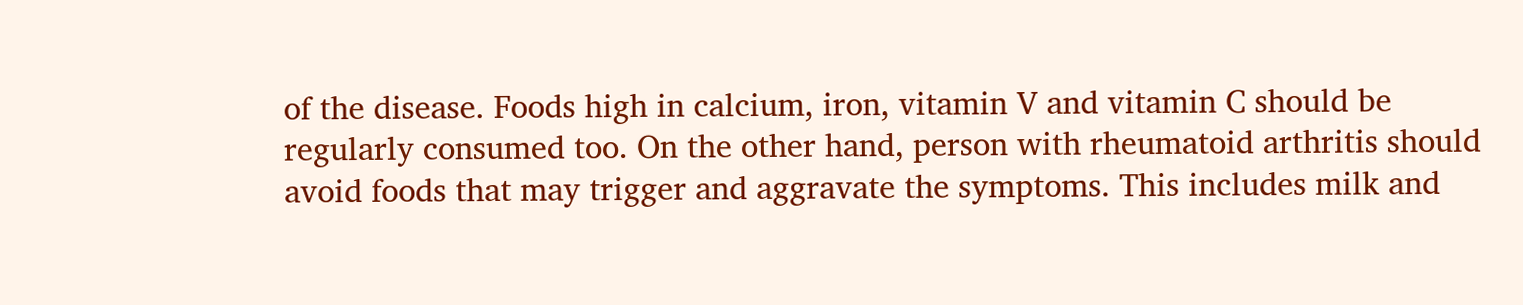of the disease. Foods high in calcium, iron, vitamin V and vitamin C should be regularly consumed too. On the other hand, person with rheumatoid arthritis should avoid foods that may trigger and aggravate the symptoms. This includes milk and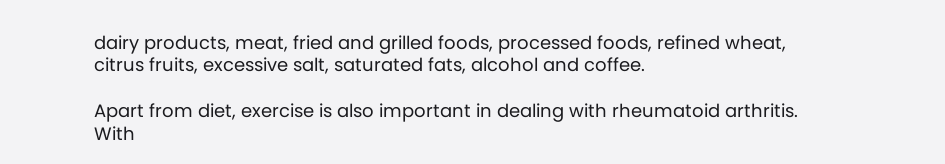dairy products, meat, fried and grilled foods, processed foods, refined wheat, citrus fruits, excessive salt, saturated fats, alcohol and coffee.

Apart from diet, exercise is also important in dealing with rheumatoid arthritis. With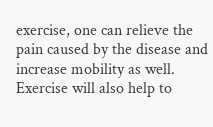exercise, one can relieve the pain caused by the disease and increase mobility as well. Exercise will also help to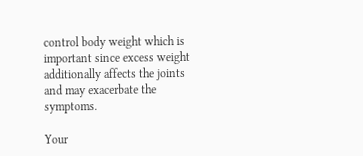control body weight which is important since excess weight additionally affects the joints and may exacerbate the symptoms.

Your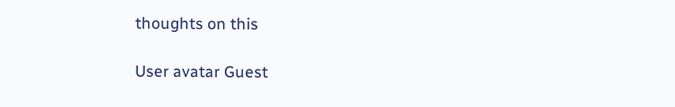thoughts on this

User avatar Guest